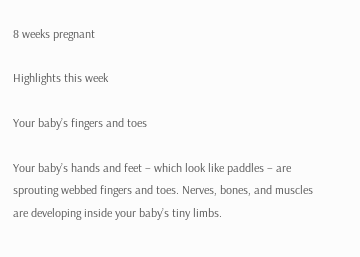8 weeks pregnant

Highlights this week

Your baby’s fingers and toes

Your baby’s hands and feet – which look like paddles – are sprouting webbed fingers and toes. Nerves, bones, and muscles are developing inside your baby’s tiny limbs.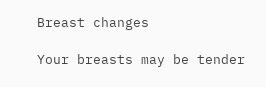Breast changes

Your breasts may be tender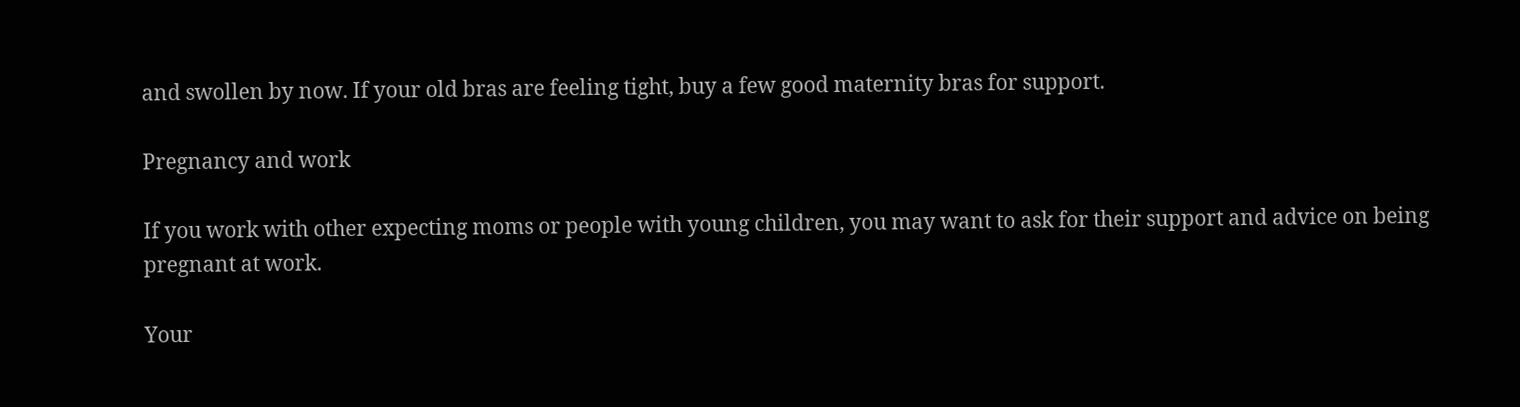and swollen by now. If your old bras are feeling tight, buy a few good maternity bras for support.

Pregnancy and work

If you work with other expecting moms or people with young children, you may want to ask for their support and advice on being pregnant at work.

Your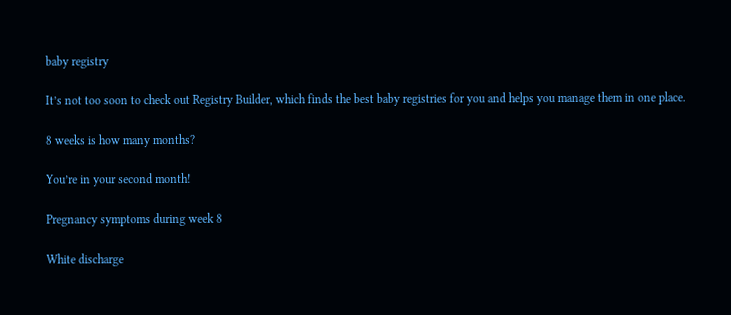baby registry

It’s not too soon to check out Registry Builder, which finds the best baby registries for you and helps you manage them in one place.

8 weeks is how many months?

You’re in your second month!

Pregnancy symptoms during week 8

White discharge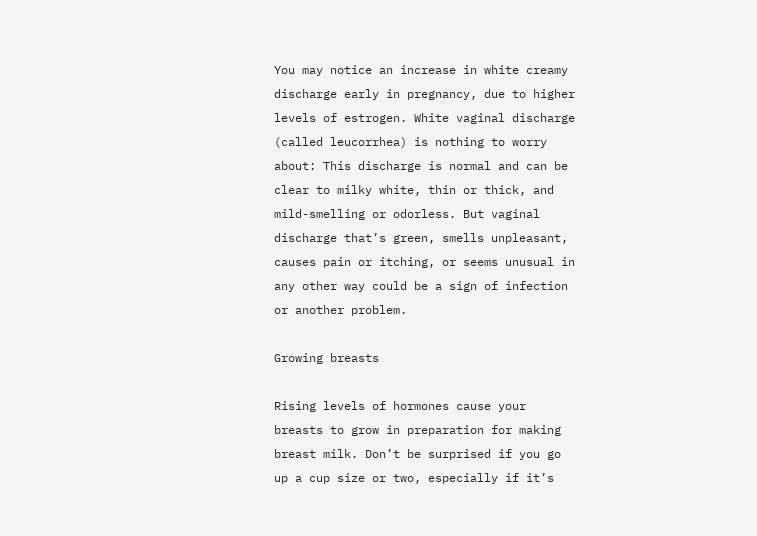You may notice an increase in white creamy discharge early in pregnancy, due to higher levels of estrogen. White vaginal discharge (called leucorrhea) is nothing to worry about: This discharge is normal and can be clear to milky white, thin or thick, and mild-smelling or odorless. But vaginal discharge that’s green, smells unpleasant, causes pain or itching, or seems unusual in any other way could be a sign of infection or another problem.

Growing breasts

Rising levels of hormones cause your breasts to grow in preparation for making breast milk. Don’t be surprised if you go up a cup size or two, especially if it’s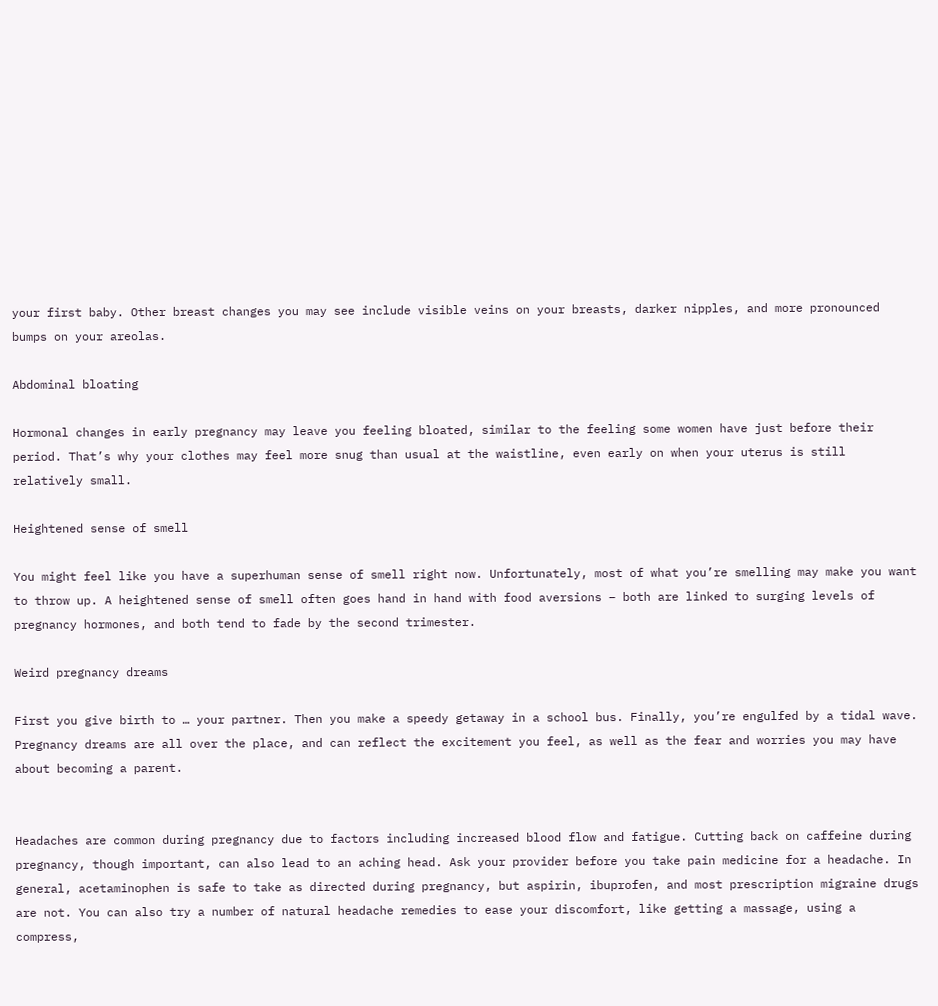your first baby. Other breast changes you may see include visible veins on your breasts, darker nipples, and more pronounced bumps on your areolas.

Abdominal bloating

Hormonal changes in early pregnancy may leave you feeling bloated, similar to the feeling some women have just before their period. That’s why your clothes may feel more snug than usual at the waistline, even early on when your uterus is still relatively small.

Heightened sense of smell

You might feel like you have a superhuman sense of smell right now. Unfortunately, most of what you’re smelling may make you want to throw up. A heightened sense of smell often goes hand in hand with food aversions – both are linked to surging levels of pregnancy hormones, and both tend to fade by the second trimester.

Weird pregnancy dreams

First you give birth to … your partner. Then you make a speedy getaway in a school bus. Finally, you’re engulfed by a tidal wave. Pregnancy dreams are all over the place, and can reflect the excitement you feel, as well as the fear and worries you may have about becoming a parent.


Headaches are common during pregnancy due to factors including increased blood flow and fatigue. Cutting back on caffeine during pregnancy, though important, can also lead to an aching head. Ask your provider before you take pain medicine for a headache. In general, acetaminophen is safe to take as directed during pregnancy, but aspirin, ibuprofen, and most prescription migraine drugs are not. You can also try a number of natural headache remedies to ease your discomfort, like getting a massage, using a compress,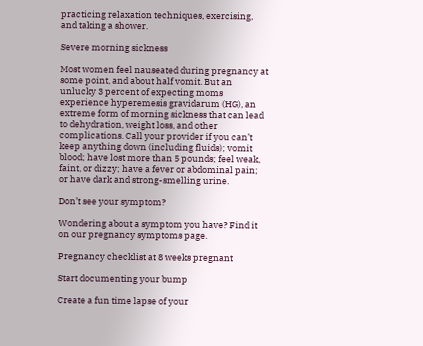practicing relaxation techniques, exercising, and taking a shower.

Severe morning sickness

Most women feel nauseated during pregnancy at some point, and about half vomit. But an unlucky 3 percent of expecting moms experience hyperemesis gravidarum (HG), an extreme form of morning sickness that can lead to dehydration, weight loss, and other complications. Call your provider if you can’t keep anything down (including fluids); vomit blood; have lost more than 5 pounds; feel weak, faint, or dizzy; have a fever or abdominal pain; or have dark and strong-smelling urine.

Don’t see your symptom?

Wondering about a symptom you have? Find it on our pregnancy symptoms page.

Pregnancy checklist at 8 weeks pregnant

Start documenting your bump

Create a fun time lapse of your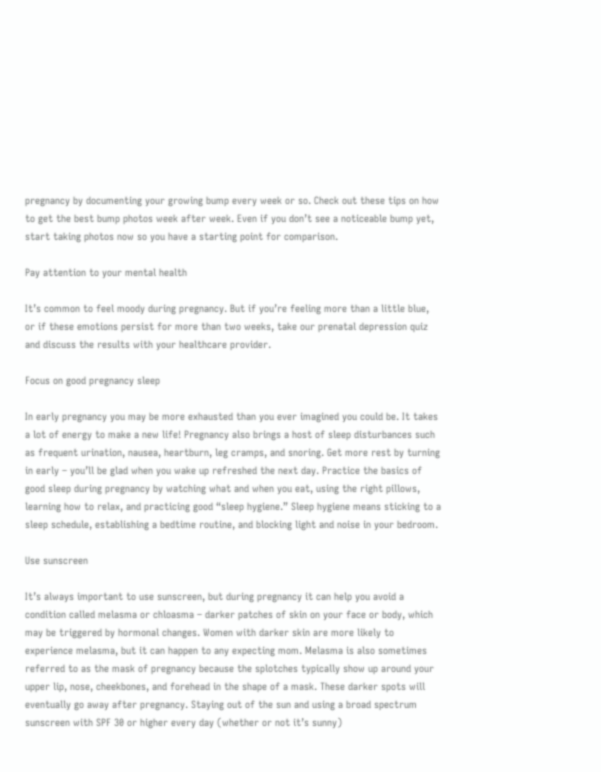pregnancy by documenting your growing bump every week or so. Check out these tips on how to get the best bump photos week after week. Even if you don’t see a noticeable bump yet, start taking photos now so you have a starting point for comparison.

Pay attention to your mental health

It’s common to feel moody during pregnancy. But if you’re feeling more than a little blue, or if these emotions persist for more than two weeks, take our prenatal depression quiz and discuss the results with your healthcare provider.

Focus on good pregnancy sleep

In early pregnancy you may be more exhausted than you ever imagined you could be. It takes a lot of energy to make a new life! Pregnancy also brings a host of sleep disturbances such as frequent urination, nausea, heartburn, leg cramps, and snoring. Get more rest by turning in early – you’ll be glad when you wake up refreshed the next day. Practice the basics of good sleep during pregnancy by watching what and when you eat, using the right pillows, learning how to relax, and practicing good “sleep hygiene.” Sleep hygiene means sticking to a sleep schedule, establishing a bedtime routine, and blocking light and noise in your bedroom.

Use sunscreen

It’s always important to use sunscreen, but during pregnancy it can help you avoid a condition called melasma or chloasma – darker patches of skin on your face or body, which may be triggered by hormonal changes. Women with darker skin are more likely to experience melasma, but it can happen to any expecting mom. Melasma is also sometimes referred to as the mask of pregnancy because the splotches typically show up around your upper lip, nose, cheekbones, and forehead in the shape of a mask. These darker spots will eventually go away after pregnancy. Staying out of the sun and using a broad spectrum sunscreen with SPF 30 or higher every day (whether or not it’s sunny)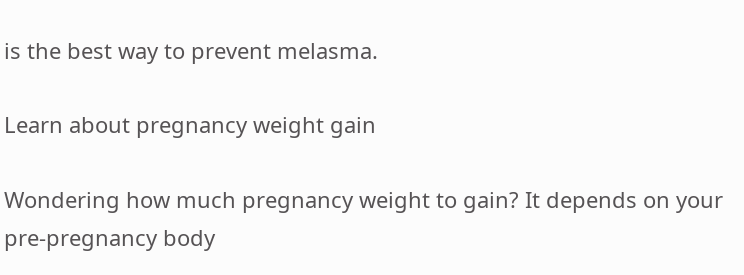is the best way to prevent melasma.

Learn about pregnancy weight gain

Wondering how much pregnancy weight to gain? It depends on your pre-pregnancy body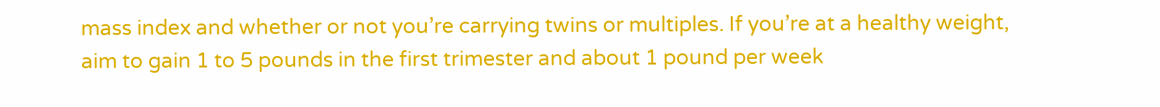mass index and whether or not you’re carrying twins or multiples. If you’re at a healthy weight, aim to gain 1 to 5 pounds in the first trimester and about 1 pound per week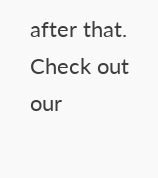after that. Check out our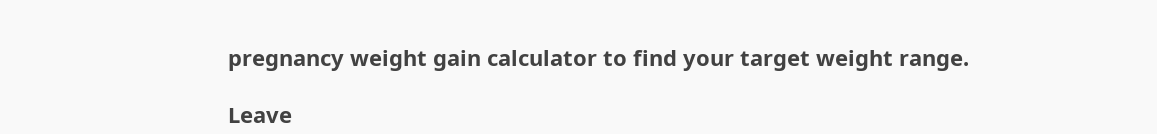pregnancy weight gain calculator to find your target weight range.

Leave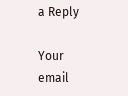a Reply

Your email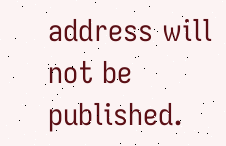address will not be published.